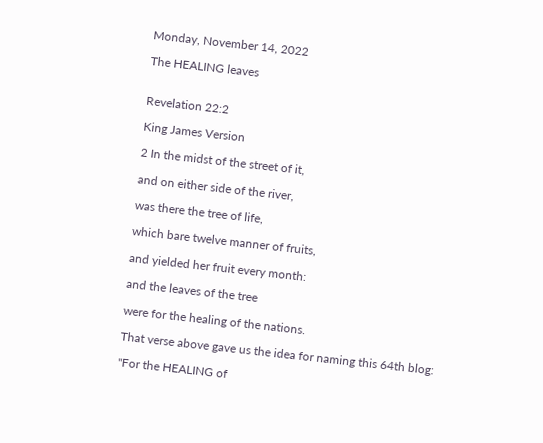Monday, November 14, 2022

The HEALING leaves


Revelation 22:2

King James Version

2 In the midst of the street of it,

and on either side of the river,

was there the tree of life,

which bare twelve manner of fruits,

and yielded her fruit every month:

and the leaves of the tree

were for the healing of the nations.

That verse above gave us the idea for naming this 64th blog:

"For the HEALING of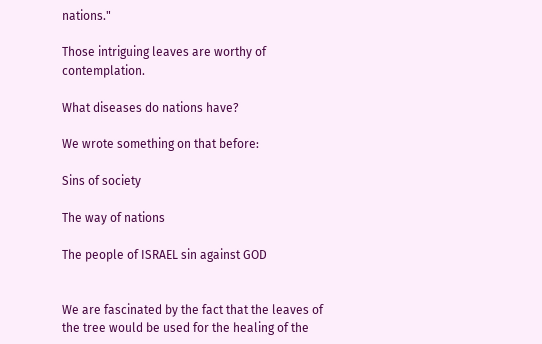nations."

Those intriguing leaves are worthy of contemplation.

What diseases do nations have?

We wrote something on that before:

Sins of society

The way of nations

The people of ISRAEL sin against GOD


We are fascinated by the fact that the leaves of the tree would be used for the healing of the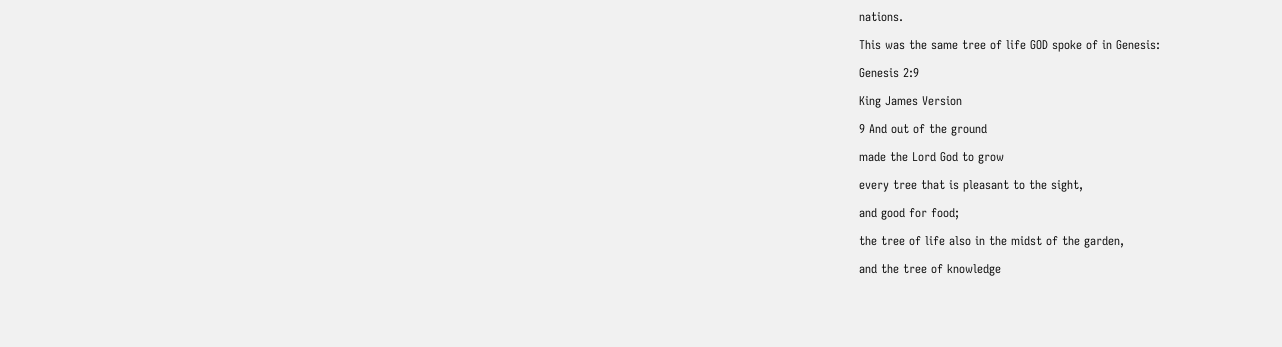nations.

This was the same tree of life GOD spoke of in Genesis:

Genesis 2:9

King James Version

9 And out of the ground

made the Lord God to grow

every tree that is pleasant to the sight,

and good for food;

the tree of life also in the midst of the garden,

and the tree of knowledge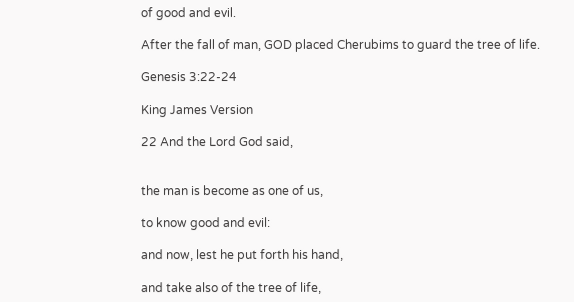of good and evil.

After the fall of man, GOD placed Cherubims to guard the tree of life.

Genesis 3:22-24

King James Version

22 And the Lord God said,


the man is become as one of us,

to know good and evil:

and now, lest he put forth his hand,

and take also of the tree of life,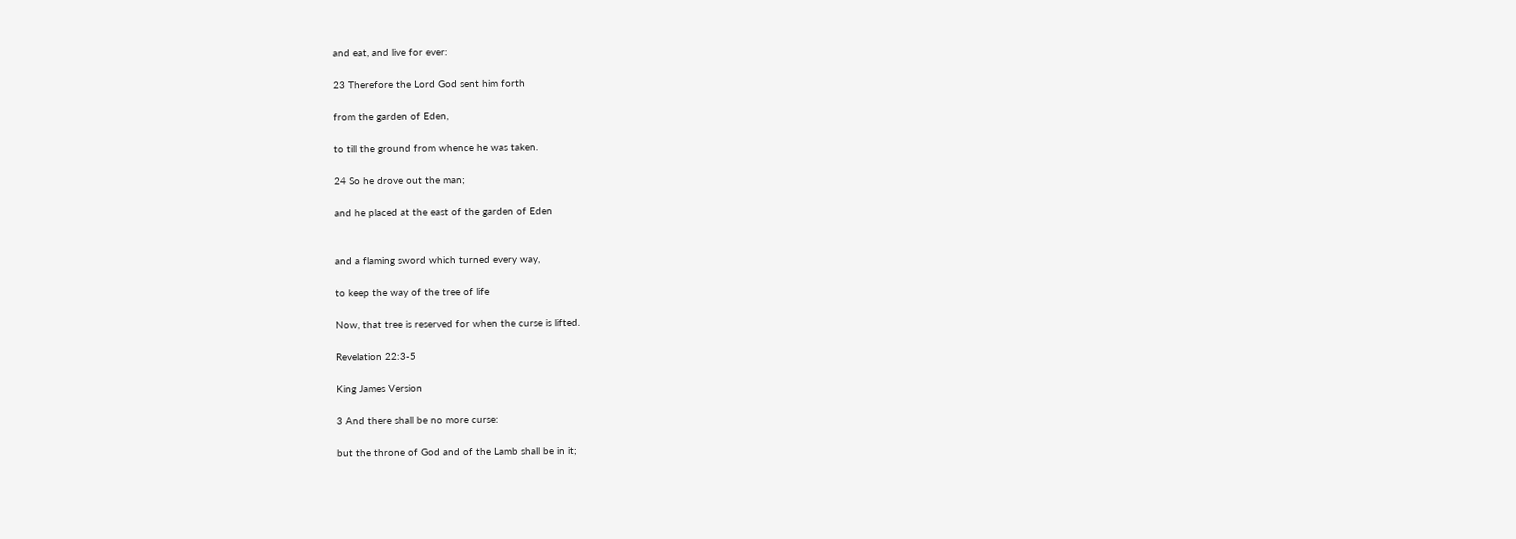and eat, and live for ever:

23 Therefore the Lord God sent him forth

from the garden of Eden,

to till the ground from whence he was taken.

24 So he drove out the man;

and he placed at the east of the garden of Eden


and a flaming sword which turned every way,

to keep the way of the tree of life

Now, that tree is reserved for when the curse is lifted.

Revelation 22:3-5

King James Version

3 And there shall be no more curse:

but the throne of God and of the Lamb shall be in it;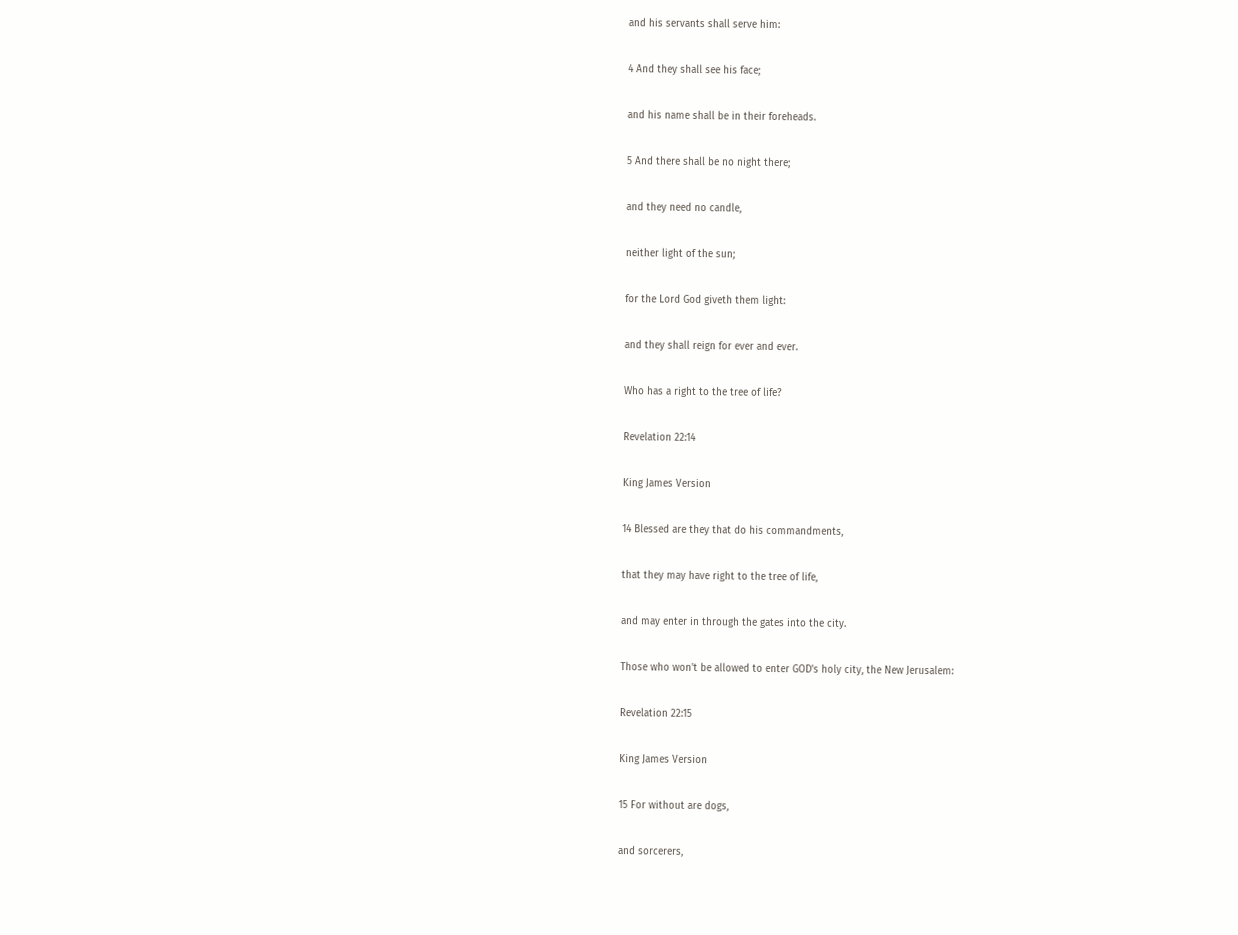and his servants shall serve him:

4 And they shall see his face;

and his name shall be in their foreheads.

5 And there shall be no night there;

and they need no candle,

neither light of the sun;

for the Lord God giveth them light:

and they shall reign for ever and ever.

Who has a right to the tree of life?

Revelation 22:14

King James Version

14 Blessed are they that do his commandments,

that they may have right to the tree of life,

and may enter in through the gates into the city.

Those who won't be allowed to enter GOD's holy city, the New Jerusalem:

Revelation 22:15

King James Version

15 For without are dogs,

and sorcerers,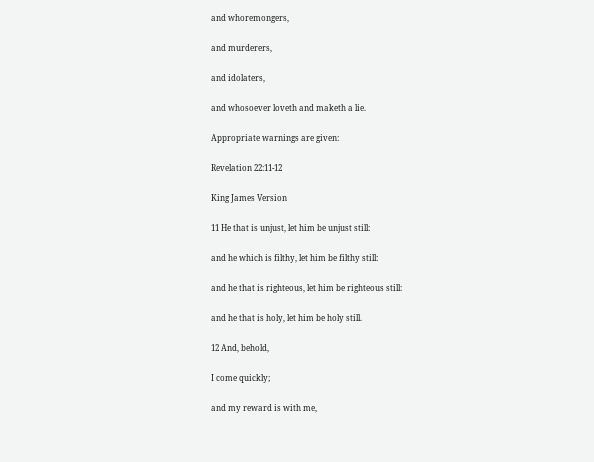and whoremongers,

and murderers,

and idolaters,

and whosoever loveth and maketh a lie.

Appropriate warnings are given:

Revelation 22:11-12

King James Version

11 He that is unjust, let him be unjust still:

and he which is filthy, let him be filthy still:

and he that is righteous, let him be righteous still:

and he that is holy, let him be holy still.

12 And, behold,

I come quickly;

and my reward is with me,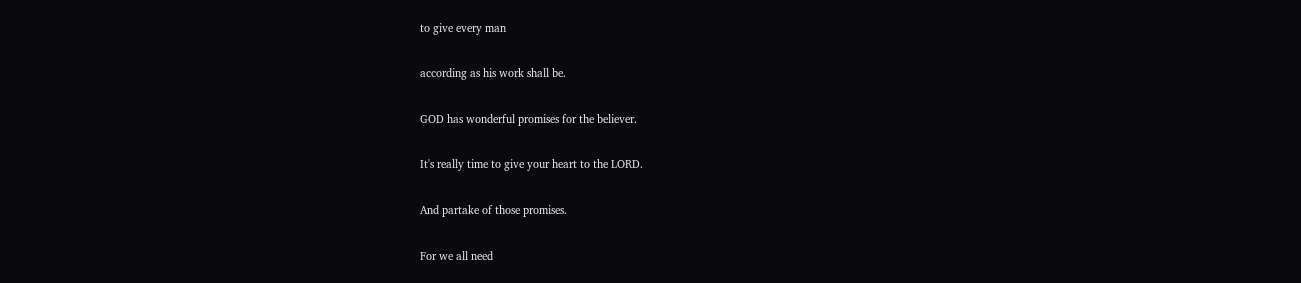to give every man

according as his work shall be.

GOD has wonderful promises for the believer.

It's really time to give your heart to the LORD.

And partake of those promises.

For we all need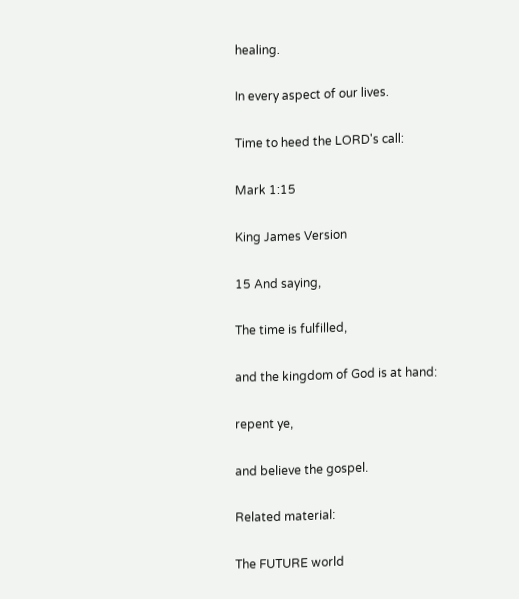healing.

In every aspect of our lives.

Time to heed the LORD's call:

Mark 1:15

King James Version

15 And saying,

The time is fulfilled,

and the kingdom of God is at hand:

repent ye,

and believe the gospel.

Related material:

The FUTURE world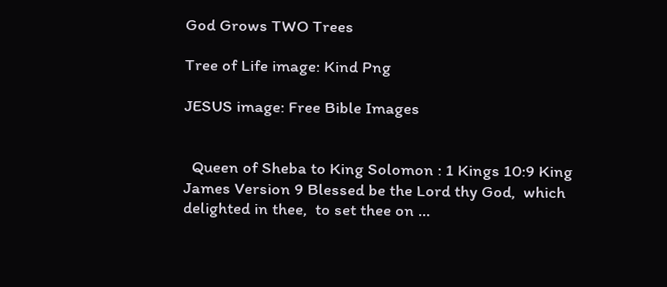God Grows TWO Trees

Tree of Life image: Kind Png

JESUS image: Free Bible Images


  Queen of Sheba to King Solomon : 1 Kings 10:9 King James Version 9 Blessed be the Lord thy God,  which delighted in thee,  to set thee on ...